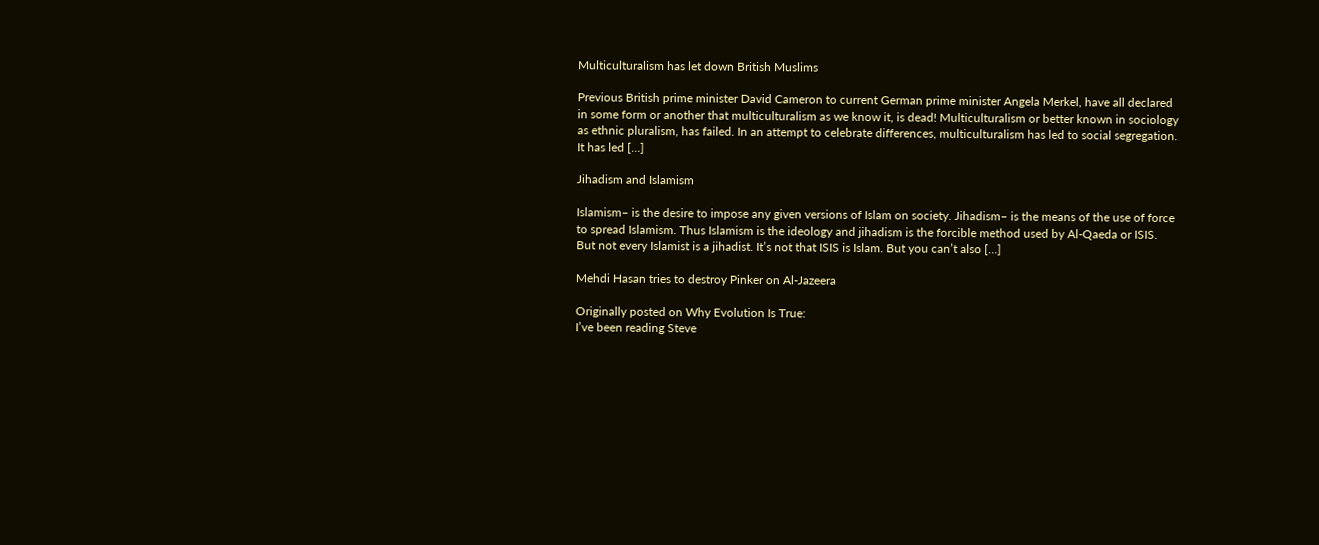Multiculturalism has let down British Muslims

Previous British prime minister David Cameron to current German prime minister Angela Merkel, have all declared in some form or another that multiculturalism as we know it, is dead! Multiculturalism or better known in sociology as ethnic pluralism, has failed. In an attempt to celebrate differences, multiculturalism has led to social segregation. It has led […]

Jihadism and Islamism

Islamism– is the desire to impose any given versions of Islam on society. Jihadism– is the means of the use of force to spread Islamism. Thus Islamism is the ideology and jihadism is the forcible method used by Al-Qaeda or ISIS. But not every Islamist is a jihadist. It’s not that ISIS is Islam. But you can’t also […]

Mehdi Hasan tries to destroy Pinker on Al-Jazeera

Originally posted on Why Evolution Is True:
I’ve been reading Steve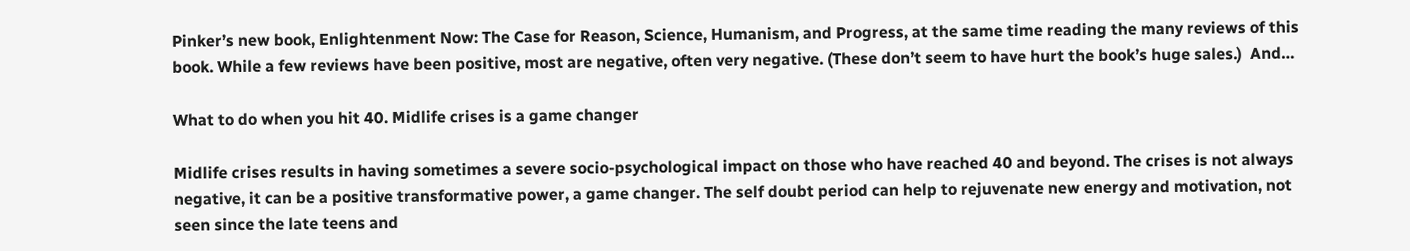Pinker’s new book, Enlightenment Now: The Case for Reason, Science, Humanism, and Progress, at the same time reading the many reviews of this book. While a few reviews have been positive, most are negative, often very negative. (These don’t seem to have hurt the book’s huge sales.)  And…

What to do when you hit 40. Midlife crises is a game changer

Midlife crises results in having sometimes a severe socio-psychological impact on those who have reached 40 and beyond. The crises is not always negative, it can be a positive transformative power, a game changer. The self doubt period can help to rejuvenate new energy and motivation, not seen since the late teens and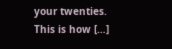your twenties. This is how […]